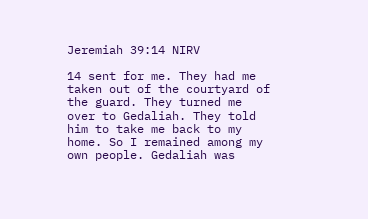Jeremiah 39:14 NIRV

14 sent for me. They had me taken out of the courtyard of the guard. They turned me over to Gedaliah. They told him to take me back to my home. So I remained among my own people. Gedaliah was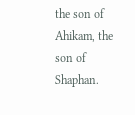the son of Ahikam, the son of Shaphan.